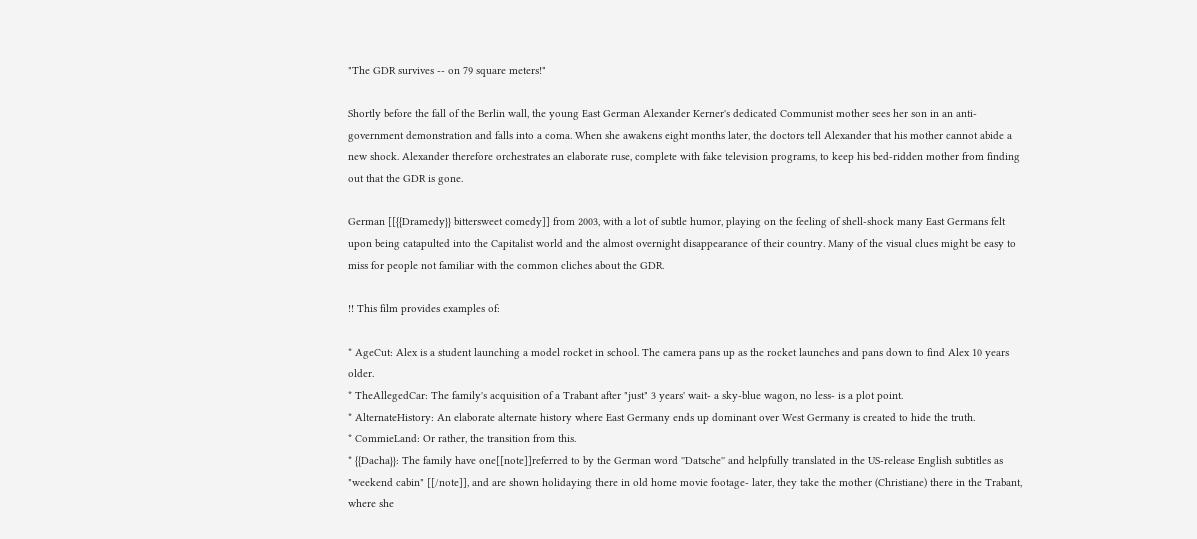"The GDR survives -- on 79 square meters!"

Shortly before the fall of the Berlin wall, the young East German Alexander Kerner's dedicated Communist mother sees her son in an anti-government demonstration and falls into a coma. When she awakens eight months later, the doctors tell Alexander that his mother cannot abide a new shock. Alexander therefore orchestrates an elaborate ruse, complete with fake television programs, to keep his bed-ridden mother from finding out that the GDR is gone.

German [[{{Dramedy}} bittersweet comedy]] from 2003, with a lot of subtle humor, playing on the feeling of shell-shock many East Germans felt upon being catapulted into the Capitalist world and the almost overnight disappearance of their country. Many of the visual clues might be easy to miss for people not familiar with the common cliches about the GDR.

!! This film provides examples of:

* AgeCut: Alex is a student launching a model rocket in school. The camera pans up as the rocket launches and pans down to find Alex 10 years older.
* TheAllegedCar: The family's acquisition of a Trabant after "just" 3 years' wait- a sky-blue wagon, no less- is a plot point.
* AlternateHistory: An elaborate alternate history where East Germany ends up dominant over West Germany is created to hide the truth.
* CommieLand: Or rather, the transition from this.
* {{Dacha}}: The family have one[[note]]referred to by the German word ''Datsche'' and helpfully translated in the US-release English subtitles as "weekend cabin" [[/note]], and are shown holidaying there in old home movie footage- later, they take the mother (Christiane) there in the Trabant, where she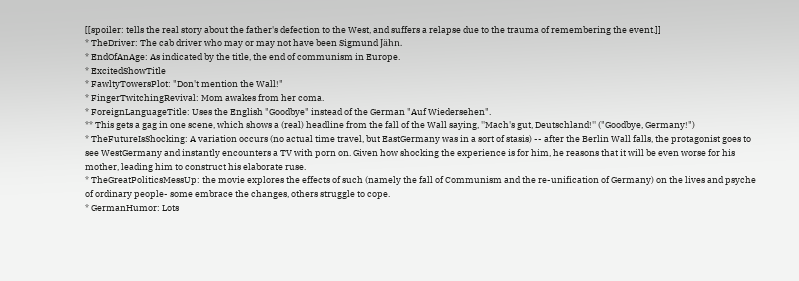[[spoiler: tells the real story about the father's defection to the West, and suffers a relapse due to the trauma of remembering the event.]]
* TheDriver: The cab driver who may or may not have been Sigmund Jähn.
* EndOfAnAge: As indicated by the title, the end of communism in Europe.
* ExcitedShowTitle
* FawltyTowersPlot: "Don't mention the Wall!"
* FingerTwitchingRevival: Mom awakes from her coma.
* ForeignLanguageTitle: Uses the English "Goodbye" instead of the German "Auf Wiedersehen".
** This gets a gag in one scene, which shows a (real) headline from the fall of the Wall saying, ''Mach's gut, Deutschland!'' ("Goodbye, Germany!")
* TheFutureIsShocking: A variation occurs (no actual time travel, but EastGermany was in a sort of stasis) -- after the Berlin Wall falls, the protagonist goes to see WestGermany and instantly encounters a TV with porn on. Given how shocking the experience is for him, he reasons that it will be even worse for his mother, leading him to construct his elaborate ruse.
* TheGreatPoliticsMessUp: the movie explores the effects of such (namely the fall of Communism and the re-unification of Germany) on the lives and psyche of ordinary people- some embrace the changes, others struggle to cope.
* GermanHumor: Lots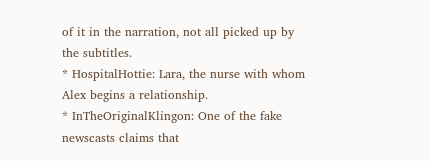of it in the narration, not all picked up by the subtitles.
* HospitalHottie: Lara, the nurse with whom Alex begins a relationship.
* InTheOriginalKlingon: One of the fake newscasts claims that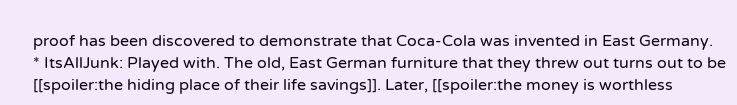proof has been discovered to demonstrate that Coca-Cola was invented in East Germany.
* ItsAllJunk: Played with. The old, East German furniture that they threw out turns out to be [[spoiler:the hiding place of their life savings]]. Later, [[spoiler:the money is worthless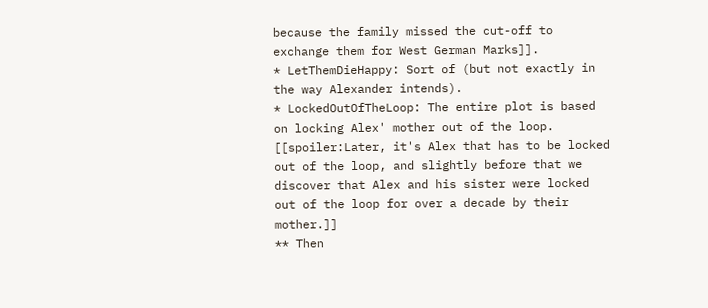because the family missed the cut-off to exchange them for West German Marks]].
* LetThemDieHappy: Sort of (but not exactly in the way Alexander intends).
* LockedOutOfTheLoop: The entire plot is based on locking Alex' mother out of the loop. [[spoiler:Later, it's Alex that has to be locked out of the loop, and slightly before that we discover that Alex and his sister were locked out of the loop for over a decade by their mother.]]
** Then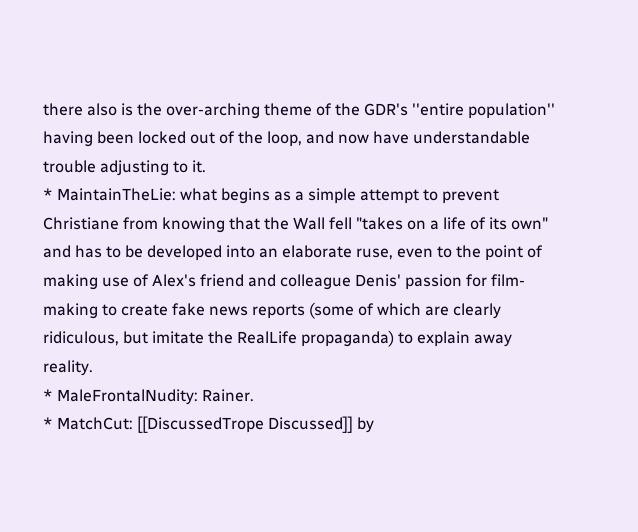there also is the over-arching theme of the GDR's ''entire population'' having been locked out of the loop, and now have understandable trouble adjusting to it.
* MaintainTheLie: what begins as a simple attempt to prevent Christiane from knowing that the Wall fell "takes on a life of its own" and has to be developed into an elaborate ruse, even to the point of making use of Alex's friend and colleague Denis' passion for film-making to create fake news reports (some of which are clearly ridiculous, but imitate the RealLife propaganda) to explain away reality.
* MaleFrontalNudity: Rainer.
* MatchCut: [[DiscussedTrope Discussed]] by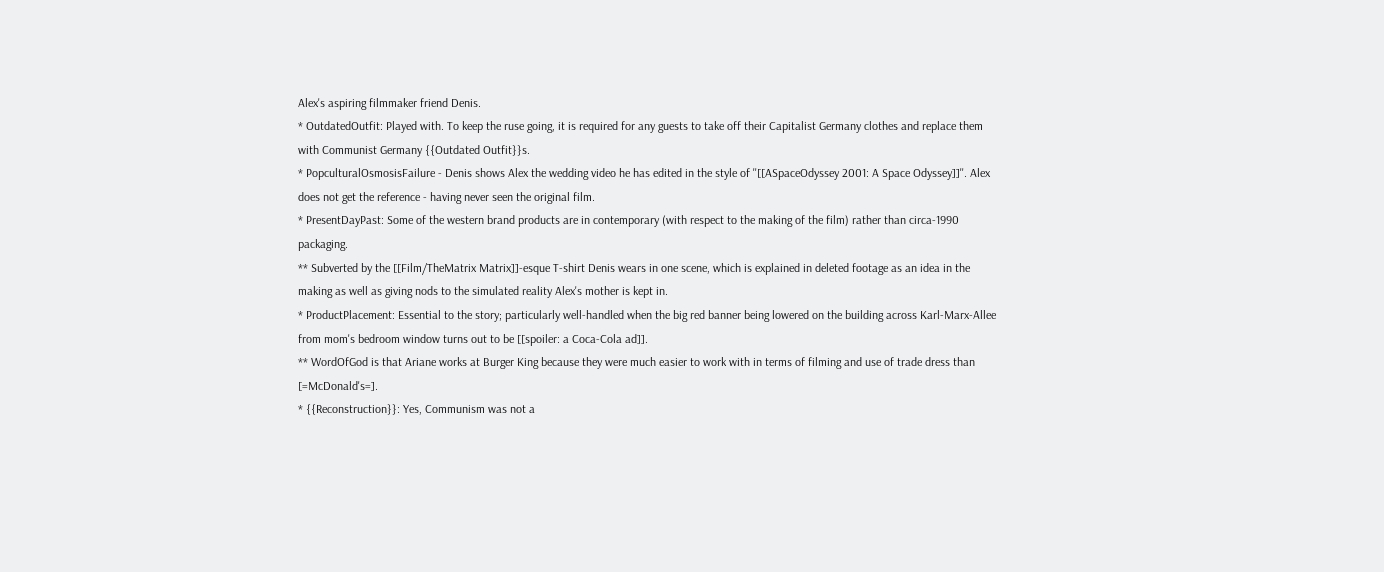Alex's aspiring filmmaker friend Denis.
* OutdatedOutfit: Played with. To keep the ruse going, it is required for any guests to take off their Capitalist Germany clothes and replace them with Communist Germany {{Outdated Outfit}}s.
* PopculturalOsmosisFailure - Denis shows Alex the wedding video he has edited in the style of ''[[ASpaceOdyssey 2001: A Space Odyssey]]''. Alex does not get the reference - having never seen the original film.
* PresentDayPast: Some of the western brand products are in contemporary (with respect to the making of the film) rather than circa-1990 packaging.
** Subverted by the [[Film/TheMatrix Matrix]]-esque T-shirt Denis wears in one scene, which is explained in deleted footage as an idea in the making as well as giving nods to the simulated reality Alex's mother is kept in.
* ProductPlacement: Essential to the story; particularly well-handled when the big red banner being lowered on the building across Karl-Marx-Allee from mom's bedroom window turns out to be [[spoiler: a Coca-Cola ad]].
** WordOfGod is that Ariane works at Burger King because they were much easier to work with in terms of filming and use of trade dress than [=McDonald's=].
* {{Reconstruction}}: Yes, Communism was not a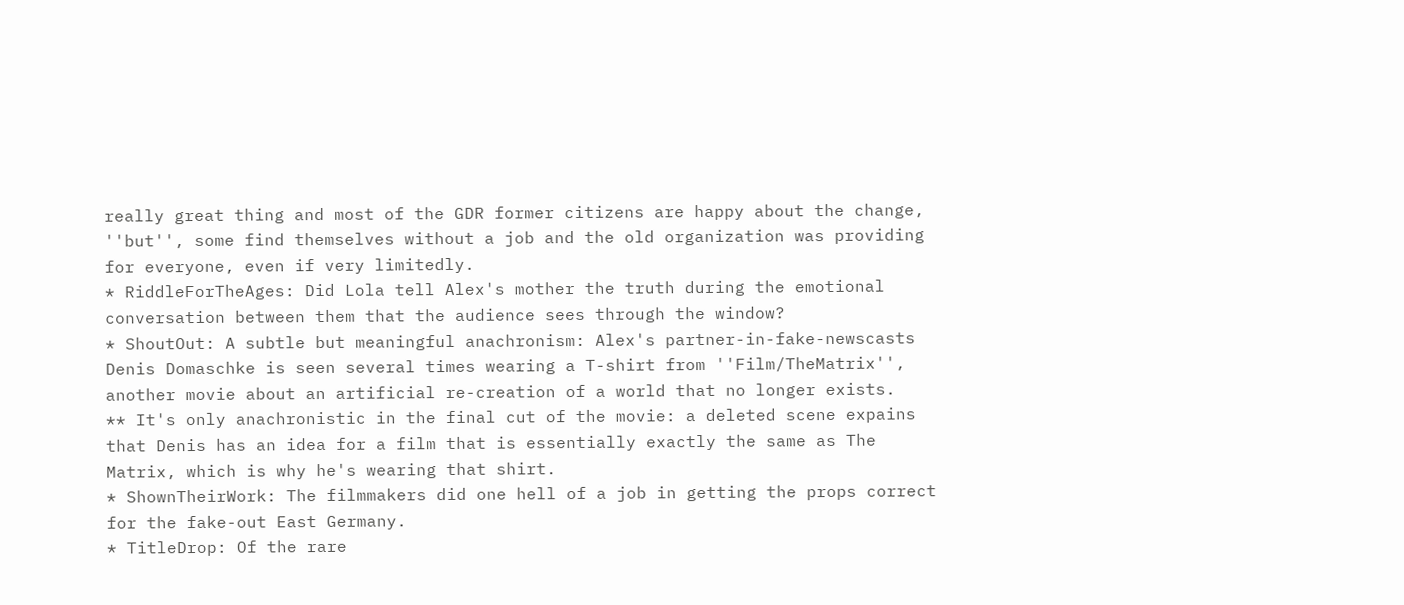really great thing and most of the GDR former citizens are happy about the change, ''but'', some find themselves without a job and the old organization was providing for everyone, even if very limitedly.
* RiddleForTheAges: Did Lola tell Alex's mother the truth during the emotional conversation between them that the audience sees through the window?
* ShoutOut: A subtle but meaningful anachronism: Alex's partner-in-fake-newscasts Denis Domaschke is seen several times wearing a T-shirt from ''Film/TheMatrix'', another movie about an artificial re-creation of a world that no longer exists.
** It's only anachronistic in the final cut of the movie: a deleted scene expains that Denis has an idea for a film that is essentially exactly the same as The Matrix, which is why he's wearing that shirt.
* ShownTheirWork: The filmmakers did one hell of a job in getting the props correct for the fake-out East Germany.
* TitleDrop: Of the rare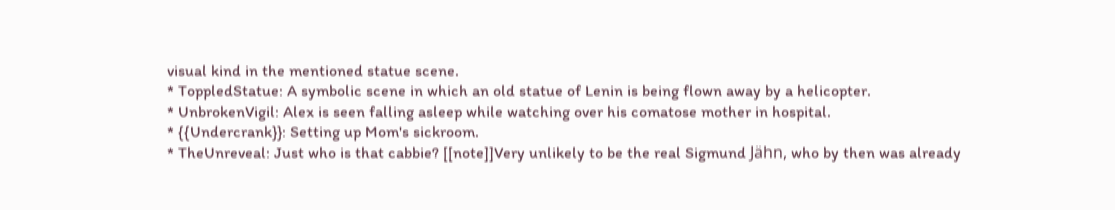visual kind in the mentioned statue scene.
* ToppledStatue: A symbolic scene in which an old statue of Lenin is being flown away by a helicopter.
* UnbrokenVigil: Alex is seen falling asleep while watching over his comatose mother in hospital.
* {{Undercrank}}: Setting up Mom's sickroom.
* TheUnreveal: Just who is that cabbie? [[note]]Very unlikely to be the real Sigmund Jähn, who by then was already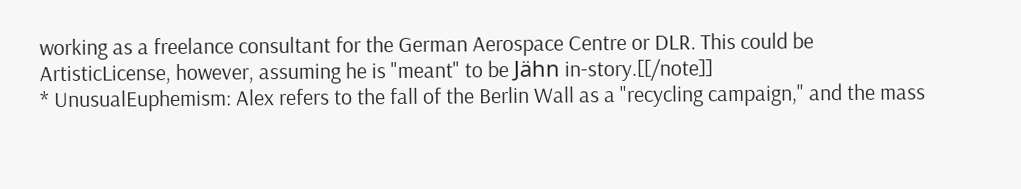working as a freelance consultant for the German Aerospace Centre or DLR. This could be ArtisticLicense, however, assuming he is "meant" to be Jähn in-story.[[/note]]
* UnusualEuphemism: Alex refers to the fall of the Berlin Wall as a "recycling campaign," and the mass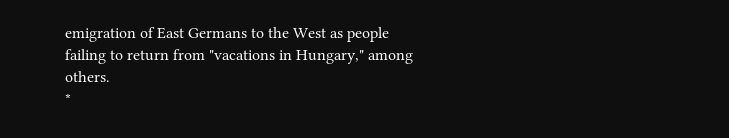emigration of East Germans to the West as people failing to return from "vacations in Hungary," among others.
*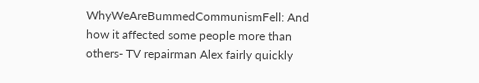WhyWeAreBummedCommunismFell: And how it affected some people more than others- TV repairman Alex fairly quickly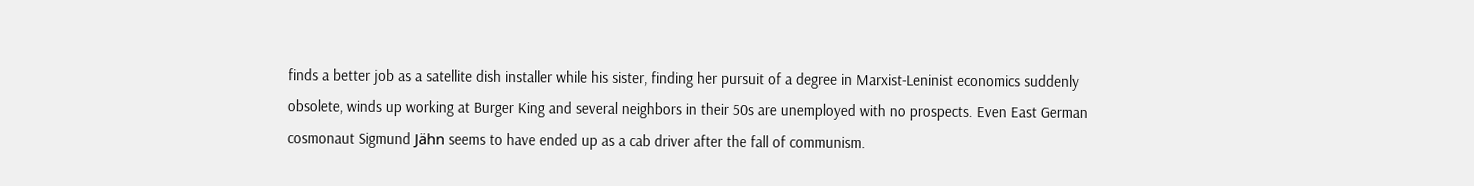finds a better job as a satellite dish installer while his sister, finding her pursuit of a degree in Marxist-Leninist economics suddenly obsolete, winds up working at Burger King and several neighbors in their 50s are unemployed with no prospects. Even East German cosmonaut Sigmund Jähn seems to have ended up as a cab driver after the fall of communism.